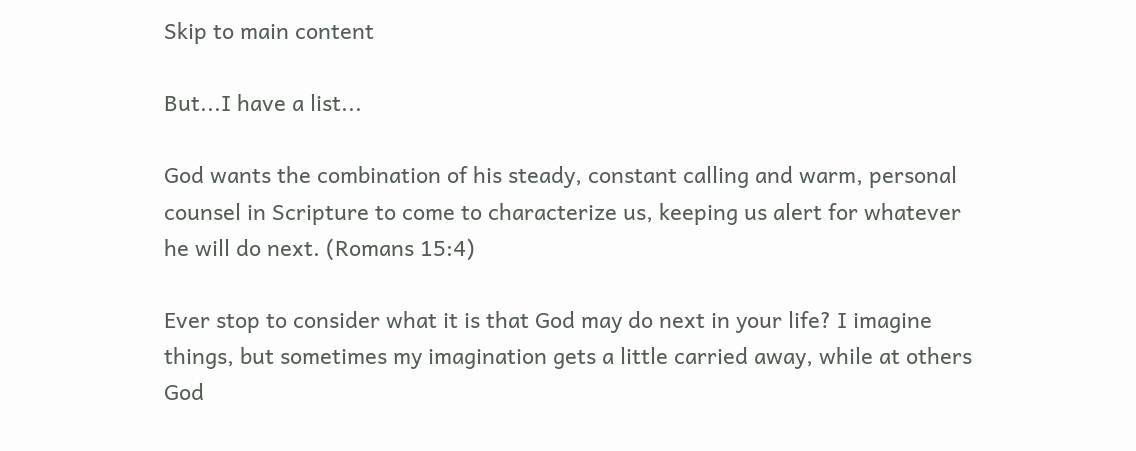Skip to main content

But...I have a list...

God wants the combination of his steady, constant calling and warm, personal counsel in Scripture to come to characterize us, keeping us alert for whatever he will do next. (Romans 15:4)

Ever stop to consider what it is that God may do next in your life? I imagine things, but sometimes my imagination gets a little carried away, while at others God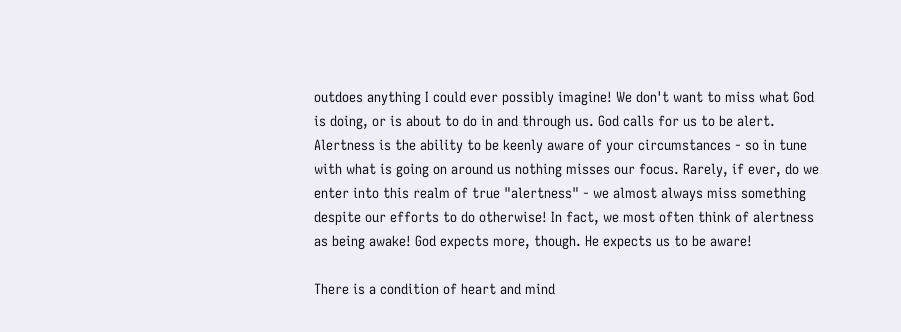outdoes anything I could ever possibly imagine! We don't want to miss what God is doing, or is about to do in and through us. God calls for us to be alert. Alertness is the ability to be keenly aware of your circumstances - so in tune with what is going on around us nothing misses our focus. Rarely, if ever, do we enter into this realm of true "alertness" - we almost always miss something despite our efforts to do otherwise! In fact, we most often think of alertness as being awake! God expects more, though. He expects us to be aware!

There is a condition of heart and mind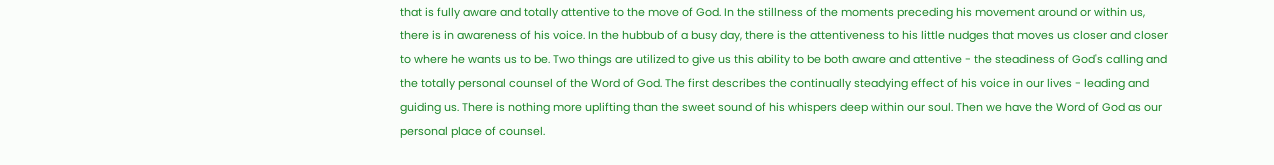that is fully aware and totally attentive to the move of God. In the stillness of the moments preceding his movement around or within us, there is in awareness of his voice. In the hubbub of a busy day, there is the attentiveness to his little nudges that moves us closer and closer to where he wants us to be. Two things are utilized to give us this ability to be both aware and attentive - the steadiness of God's calling and the totally personal counsel of the Word of God. The first describes the continually steadying effect of his voice in our lives - leading and guiding us. There is nothing more uplifting than the sweet sound of his whispers deep within our soul. Then we have the Word of God as our personal place of counsel.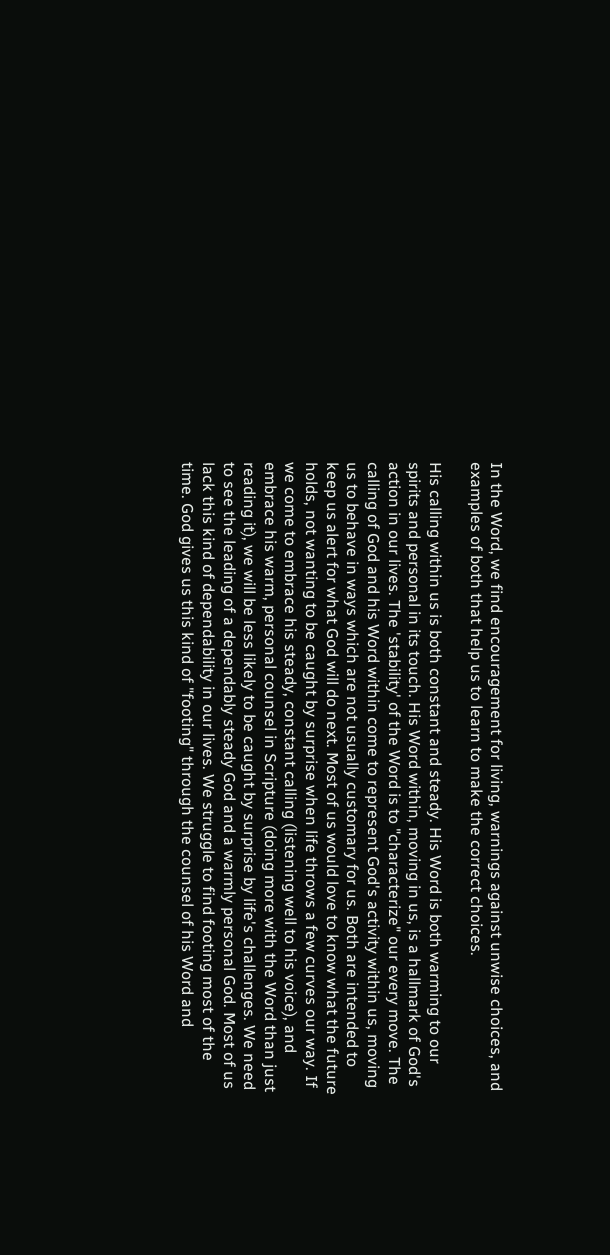In the Word, we find encouragement for living, warnings against unwise choices, and examples of both that help us to learn to make the correct choices.

His calling within us is both constant and steady. His Word is both warming to our spirits and personal in its touch. His Word within, moving in us, is a hallmark of God's action in our lives. The 'stability' of the Word is to "characterize" our every move. The calling of God and his Word within come to represent God's activity within us, moving us to behave in ways which are not usually customary for us. Both are intended to keep us alert for what God will do next. Most of us would love to know what the future holds, not wanting to be caught by surprise when life throws a few curves our way. If we come to embrace his steady, constant calling (listening well to his voice), and embrace his warm, personal counsel in Scripture (doing more with the Word than just reading it), we will be less likely to be caught by surprise by life's challenges. We need to see the leading of a dependably steady God and a warmly personal God. Most of us lack this kind of dependability in our lives. We struggle to find footing most of the time. God gives us this kind of "footing" through the counsel of his Word and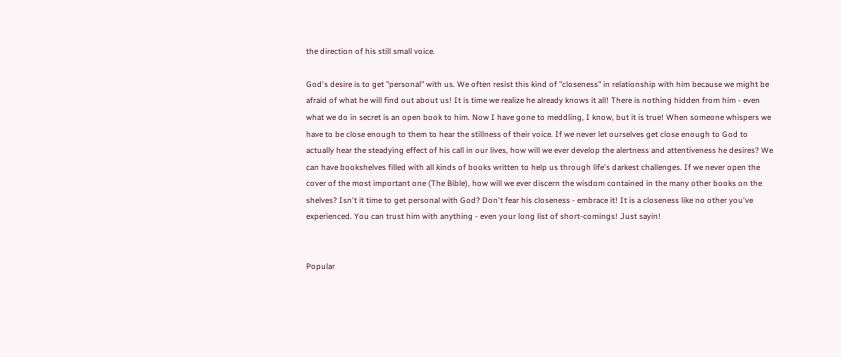the direction of his still small voice.

God's desire is to get "personal" with us. We often resist this kind of "closeness" in relationship with him because we might be afraid of what he will find out about us! It is time we realize he already knows it all! There is nothing hidden from him - even what we do in secret is an open book to him. Now I have gone to meddling, I know, but it is true! When someone whispers we have to be close enough to them to hear the stillness of their voice. If we never let ourselves get close enough to God to actually hear the steadying effect of his call in our lives, how will we ever develop the alertness and attentiveness he desires? We can have bookshelves filled with all kinds of books written to help us through life's darkest challenges. If we never open the cover of the most important one (The Bible), how will we ever discern the wisdom contained in the many other books on the shelves? Isn't it time to get personal with God? Don't fear his closeness - embrace it! It is a closeness like no other you've experienced. You can trust him with anything - even your long list of short-comings! Just sayin!


Popular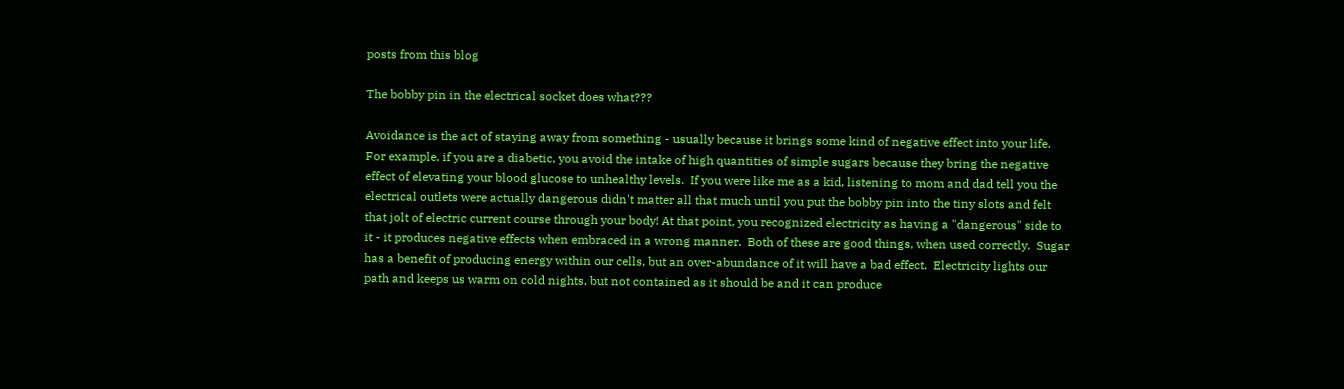posts from this blog

The bobby pin in the electrical socket does what???

Avoidance is the act of staying away from something - usually because it brings some kind of negative effect into your life.  For example, if you are a diabetic, you avoid the intake of high quantities of simple sugars because they bring the negative effect of elevating your blood glucose to unhealthy levels.  If you were like me as a kid, listening to mom and dad tell you the electrical outlets were actually dangerous didn't matter all that much until you put the bobby pin into the tiny slots and felt that jolt of electric current course through your body! At that point, you recognized electricity as having a "dangerous" side to it - it produces negative effects when embraced in a wrong manner.  Both of these are good things, when used correctly.  Sugar has a benefit of producing energy within our cells, but an over-abundance of it will have a bad effect.  Electricity lights our path and keeps us warm on cold nights, but not contained as it should be and it can produce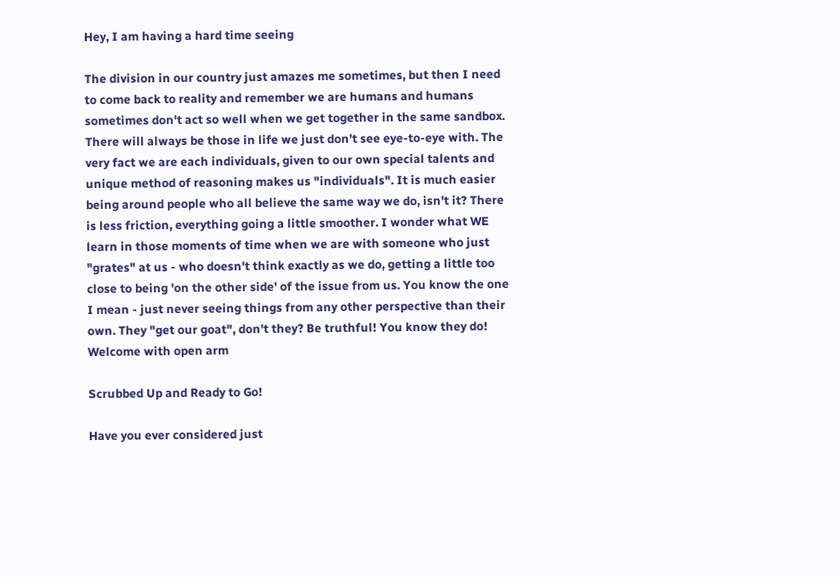Hey, I am having a hard time seeing

The division in our country just amazes me sometimes, but then I need to come back to reality and remember we are humans and humans sometimes don't act so well when we get together in the same sandbox. There will always be those in life we just don't see eye-to-eye with. The very fact we are each individuals, given to our own special talents and unique method of reasoning makes us "individuals". It is much easier being around people who all believe the same way we do, isn't it? There is less friction, everything going a little smoother. I wonder what WE learn in those moments of time when we are with someone who just "grates" at us - who doesn't think exactly as we do, getting a little too close to being 'on the other side' of the issue from us. You know the one I mean - just never seeing things from any other perspective than their own. They "get our goat", don't they? Be truthful! You know they do! Welcome with open arm

Scrubbed Up and Ready to Go!

Have you ever considered just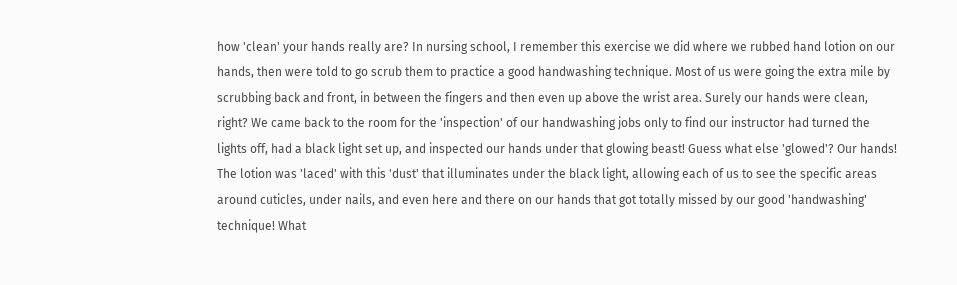how 'clean' your hands really are? In nursing school, I remember this exercise we did where we rubbed hand lotion on our hands, then were told to go scrub them to practice a good handwashing technique. Most of us were going the extra mile by scrubbing back and front, in between the fingers and then even up above the wrist area. Surely our hands were clean, right? We came back to the room for the 'inspection' of our handwashing jobs only to find our instructor had turned the lights off, had a black light set up, and inspected our hands under that glowing beast! Guess what else 'glowed'? Our hands! The lotion was 'laced' with this 'dust' that illuminates under the black light, allowing each of us to see the specific areas around cuticles, under nails, and even here and there on our hands that got totally missed by our good 'handwashing' technique! What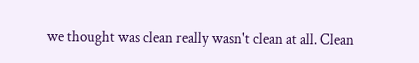we thought was clean really wasn't clean at all. Clean